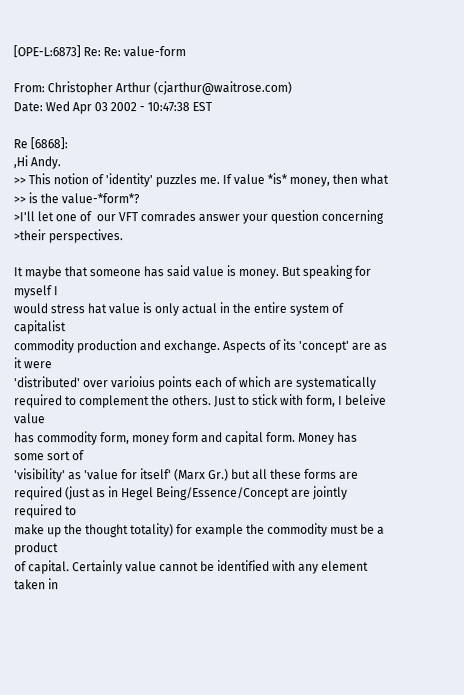[OPE-L:6873] Re: Re: value-form

From: Christopher Arthur (cjarthur@waitrose.com)
Date: Wed Apr 03 2002 - 10:47:38 EST

Re [6868]:
,Hi Andy.
>> This notion of 'identity' puzzles me. If value *is* money, then what
>> is the value-*form*?
>I'll let one of  our VFT comrades answer your question concerning
>their perspectives.

It maybe that someone has said value is money. But speaking for myself I
would stress hat value is only actual in the entire system of capitalist
commodity production and exchange. Aspects of its 'concept' are as it were
'distributed' over varioius points each of which are systematically
required to complement the others. Just to stick with form, I beleive value
has commodity form, money form and capital form. Money has some sort of
'visibility' as 'value for itself' (Marx Gr.) but all these forms are
required (just as in Hegel Being/Essence/Concept are jointly required to
make up the thought totality) for example the commodity must be a product
of capital. Certainly value cannot be identified with any element taken in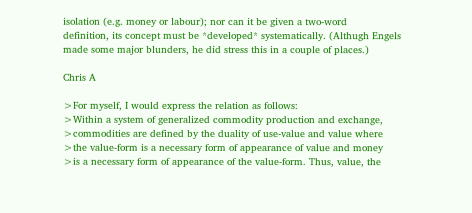isolation (e.g. money or labour); nor can it be given a two-word
definition, its concept must be *developed* systematically. (Althugh Engels
made some major blunders, he did stress this in a couple of places.)

Chris A

>For myself, I would express the relation as follows:
>Within a system of generalized commodity production and exchange,
>commodities are defined by the duality of use-value and value where
>the value-form is a necessary form of appearance of value and money
>is a necessary form of appearance of the value-form. Thus, value, the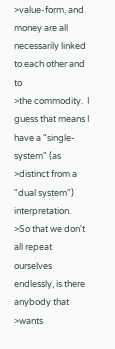>value-form, and money are all necessarily linked to each other and to
>the commodity.  I guess that means I have a "single-system" (as
>distinct from a "dual system") interpretation.
>So that we don't all repeat ourselves endlessly, is there anybody that
>wants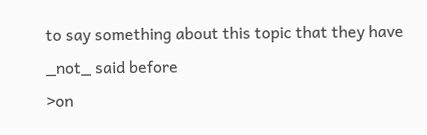to say something about this topic that they have _not_ said before
>on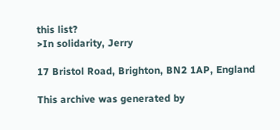this list?
>In solidarity, Jerry

17 Bristol Road, Brighton, BN2 1AP, England

This archive was generated by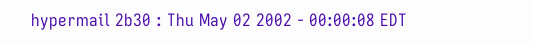hypermail 2b30 : Thu May 02 2002 - 00:00:08 EDT